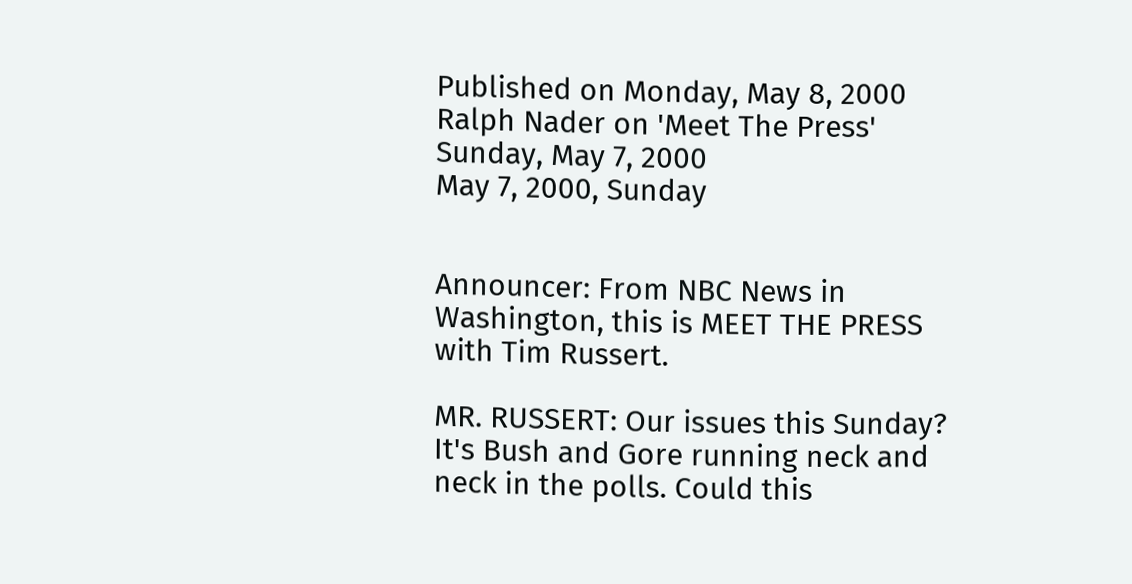Published on Monday, May 8, 2000
Ralph Nader on 'Meet The Press'
Sunday, May 7, 2000
May 7, 2000, Sunday


Announcer: From NBC News in Washington, this is MEET THE PRESS with Tim Russert.

MR. RUSSERT: Our issues this Sunday? It's Bush and Gore running neck and neck in the polls. Could this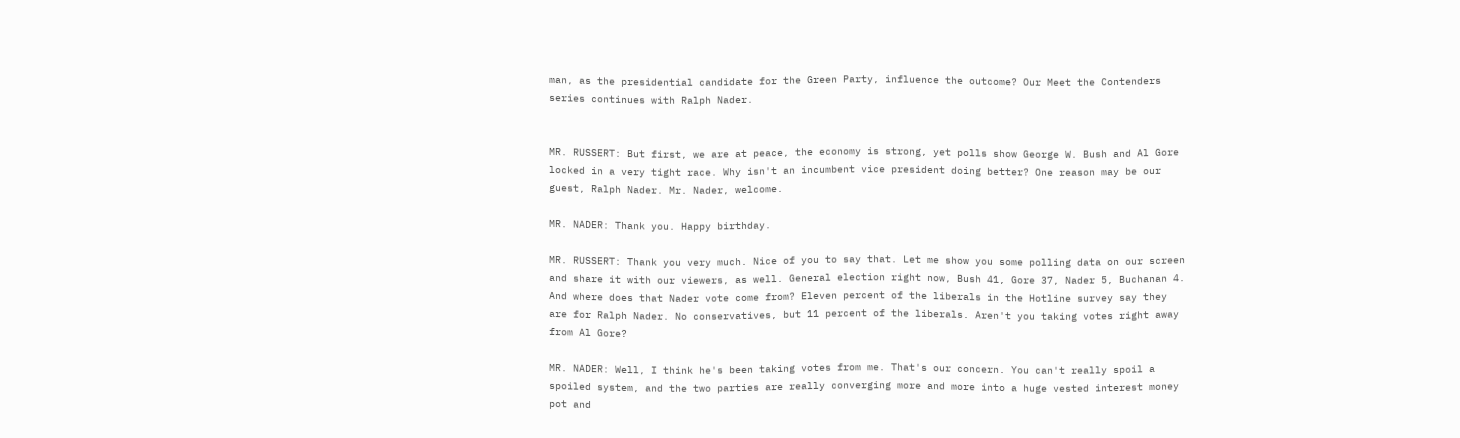man, as the presidential candidate for the Green Party, influence the outcome? Our Meet the Contenders series continues with Ralph Nader.


MR. RUSSERT: But first, we are at peace, the economy is strong, yet polls show George W. Bush and Al Gore locked in a very tight race. Why isn't an incumbent vice president doing better? One reason may be our guest, Ralph Nader. Mr. Nader, welcome.

MR. NADER: Thank you. Happy birthday.

MR. RUSSERT: Thank you very much. Nice of you to say that. Let me show you some polling data on our screen and share it with our viewers, as well. General election right now, Bush 41, Gore 37, Nader 5, Buchanan 4. And where does that Nader vote come from? Eleven percent of the liberals in the Hotline survey say they are for Ralph Nader. No conservatives, but 11 percent of the liberals. Aren't you taking votes right away from Al Gore?

MR. NADER: Well, I think he's been taking votes from me. That's our concern. You can't really spoil a spoiled system, and the two parties are really converging more and more into a huge vested interest money pot and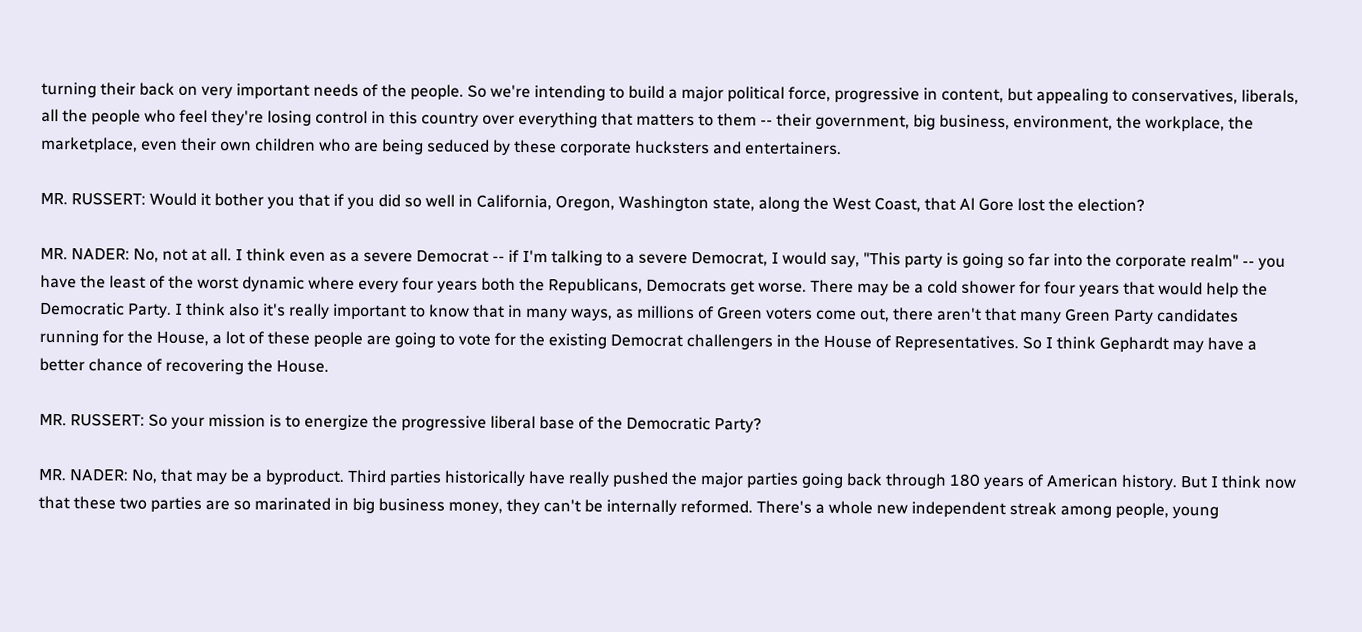turning their back on very important needs of the people. So we're intending to build a major political force, progressive in content, but appealing to conservatives, liberals, all the people who feel they're losing control in this country over everything that matters to them -- their government, big business, environment, the workplace, the marketplace, even their own children who are being seduced by these corporate hucksters and entertainers.

MR. RUSSERT: Would it bother you that if you did so well in California, Oregon, Washington state, along the West Coast, that Al Gore lost the election?

MR. NADER: No, not at all. I think even as a severe Democrat -- if I'm talking to a severe Democrat, I would say, "This party is going so far into the corporate realm" -- you have the least of the worst dynamic where every four years both the Republicans, Democrats get worse. There may be a cold shower for four years that would help the Democratic Party. I think also it's really important to know that in many ways, as millions of Green voters come out, there aren't that many Green Party candidates running for the House, a lot of these people are going to vote for the existing Democrat challengers in the House of Representatives. So I think Gephardt may have a better chance of recovering the House.

MR. RUSSERT: So your mission is to energize the progressive liberal base of the Democratic Party?

MR. NADER: No, that may be a byproduct. Third parties historically have really pushed the major parties going back through 180 years of American history. But I think now that these two parties are so marinated in big business money, they can't be internally reformed. There's a whole new independent streak among people, young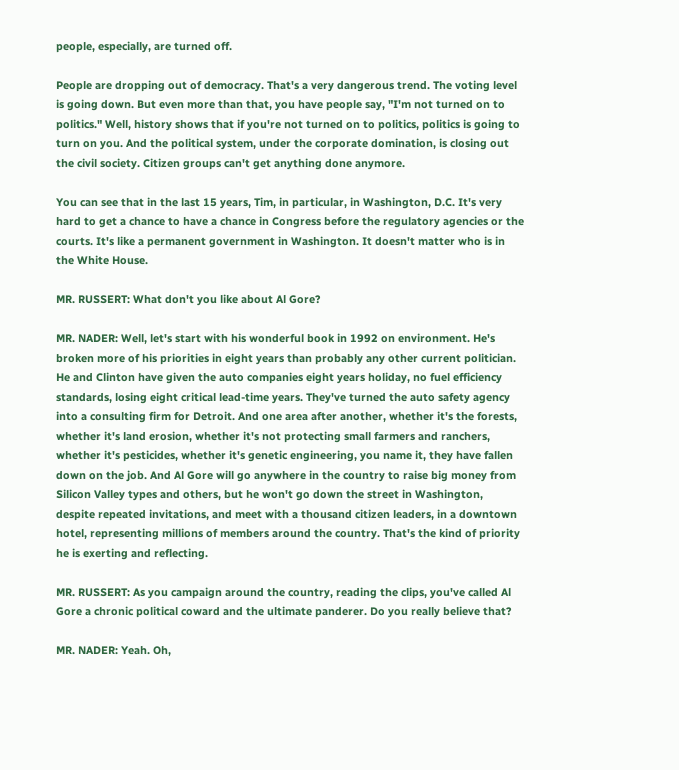people, especially, are turned off.

People are dropping out of democracy. That's a very dangerous trend. The voting level is going down. But even more than that, you have people say, "I'm not turned on to politics." Well, history shows that if you're not turned on to politics, politics is going to turn on you. And the political system, under the corporate domination, is closing out the civil society. Citizen groups can't get anything done anymore.

You can see that in the last 15 years, Tim, in particular, in Washington, D.C. It's very hard to get a chance to have a chance in Congress before the regulatory agencies or the courts. It's like a permanent government in Washington. It doesn't matter who is in the White House.

MR. RUSSERT: What don't you like about Al Gore?

MR. NADER: Well, let's start with his wonderful book in 1992 on environment. He's broken more of his priorities in eight years than probably any other current politician. He and Clinton have given the auto companies eight years holiday, no fuel efficiency standards, losing eight critical lead-time years. They've turned the auto safety agency into a consulting firm for Detroit. And one area after another, whether it's the forests, whether it's land erosion, whether it's not protecting small farmers and ranchers, whether it's pesticides, whether it's genetic engineering, you name it, they have fallen down on the job. And Al Gore will go anywhere in the country to raise big money from Silicon Valley types and others, but he won't go down the street in Washington, despite repeated invitations, and meet with a thousand citizen leaders, in a downtown hotel, representing millions of members around the country. That's the kind of priority he is exerting and reflecting.

MR. RUSSERT: As you campaign around the country, reading the clips, you've called Al Gore a chronic political coward and the ultimate panderer. Do you really believe that?

MR. NADER: Yeah. Oh,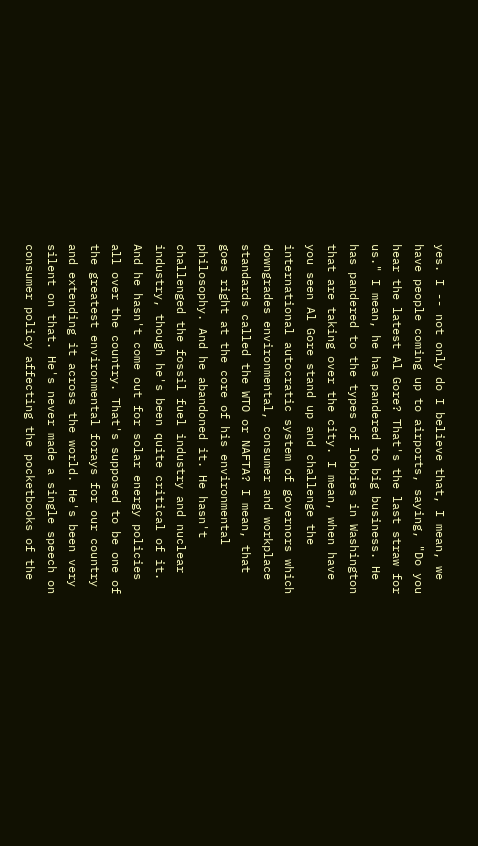yes. I -- not only do I believe that, I mean, we have people coming up to airports, saying, "Do you hear the latest Al Gore? That's the last straw for us." I mean, he has pandered to big business. He has pandered to the types of lobbies in Washington that are taking over the city. I mean, when have you seen Al Gore stand up and challenge the international autocratic system of governors which downgrades environmental, consumer and workplace standards called the WTO or NAFTA? I mean, that goes right at the core of his environmental philosophy. And he abandoned it. He hasn't challenged the fossil fuel industry and nuclear industry, though he's been quite critical of it. And he hasn't come out for solar energy policies all over the country. That's supposed to be one of the greatest environmental forays for our country and extending it across the world. He's been very silent on that. He's never made a single speech on consumer policy affecting the pocketbooks of the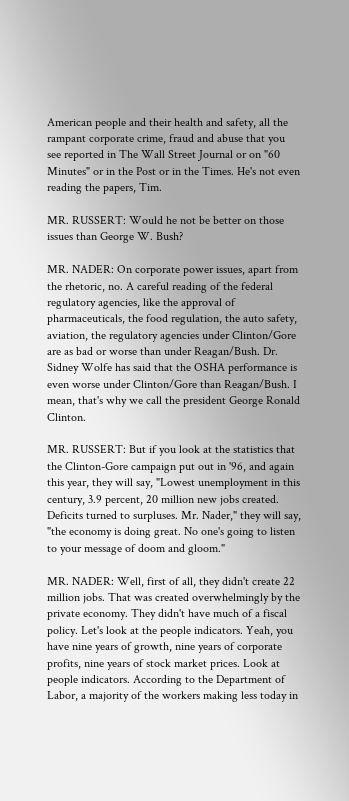American people and their health and safety, all the rampant corporate crime, fraud and abuse that you see reported in The Wall Street Journal or on "60 Minutes" or in the Post or in the Times. He's not even reading the papers, Tim.

MR. RUSSERT: Would he not be better on those issues than George W. Bush?

MR. NADER: On corporate power issues, apart from the rhetoric, no. A careful reading of the federal regulatory agencies, like the approval of pharmaceuticals, the food regulation, the auto safety, aviation, the regulatory agencies under Clinton/Gore are as bad or worse than under Reagan/Bush. Dr. Sidney Wolfe has said that the OSHA performance is even worse under Clinton/Gore than Reagan/Bush. I mean, that's why we call the president George Ronald Clinton.

MR. RUSSERT: But if you look at the statistics that the Clinton-Gore campaign put out in '96, and again this year, they will say, "Lowest unemployment in this century, 3.9 percent, 20 million new jobs created. Deficits turned to surpluses. Mr. Nader," they will say, "the economy is doing great. No one's going to listen to your message of doom and gloom."

MR. NADER: Well, first of all, they didn't create 22 million jobs. That was created overwhelmingly by the private economy. They didn't have much of a fiscal policy. Let's look at the people indicators. Yeah, you have nine years of growth, nine years of corporate profits, nine years of stock market prices. Look at people indicators. According to the Department of Labor, a majority of the workers making less today in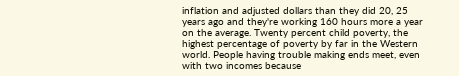inflation and adjusted dollars than they did 20, 25 years ago and they're working 160 hours more a year on the average. Twenty percent child poverty, the highest percentage of poverty by far in the Western world. People having trouble making ends meet, even with two incomes because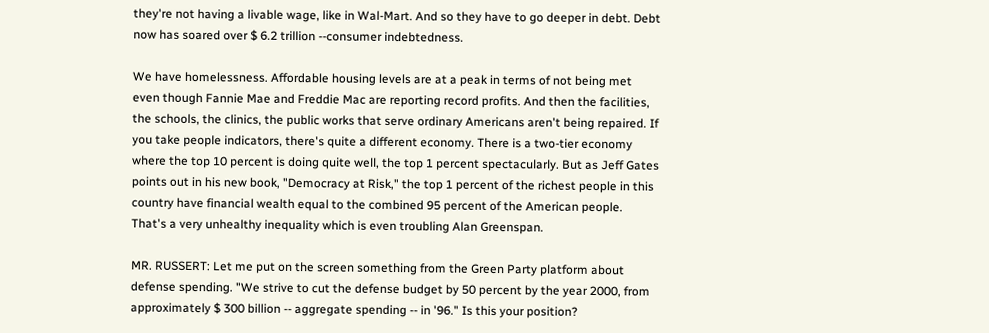they're not having a livable wage, like in Wal-Mart. And so they have to go deeper in debt. Debt now has soared over $ 6.2 trillion --consumer indebtedness.

We have homelessness. Affordable housing levels are at a peak in terms of not being met even though Fannie Mae and Freddie Mac are reporting record profits. And then the facilities, the schools, the clinics, the public works that serve ordinary Americans aren't being repaired. If you take people indicators, there's quite a different economy. There is a two-tier economy where the top 10 percent is doing quite well, the top 1 percent spectacularly. But as Jeff Gates points out in his new book, "Democracy at Risk," the top 1 percent of the richest people in this country have financial wealth equal to the combined 95 percent of the American people. That's a very unhealthy inequality which is even troubling Alan Greenspan.

MR. RUSSERT: Let me put on the screen something from the Green Party platform about defense spending. "We strive to cut the defense budget by 50 percent by the year 2000, from approximately $ 300 billion -- aggregate spending -- in '96." Is this your position?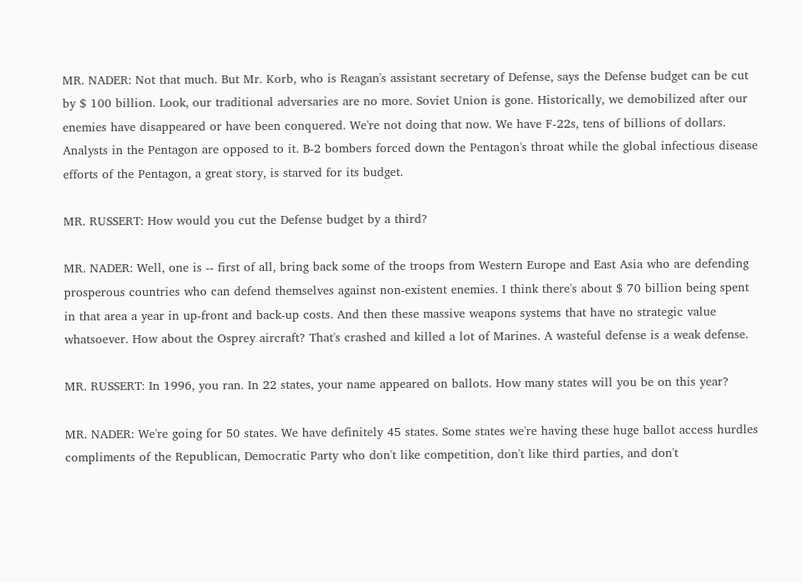MR. NADER: Not that much. But Mr. Korb, who is Reagan's assistant secretary of Defense, says the Defense budget can be cut by $ 100 billion. Look, our traditional adversaries are no more. Soviet Union is gone. Historically, we demobilized after our enemies have disappeared or have been conquered. We're not doing that now. We have F-22s, tens of billions of dollars. Analysts in the Pentagon are opposed to it. B-2 bombers forced down the Pentagon's throat while the global infectious disease efforts of the Pentagon, a great story, is starved for its budget.

MR. RUSSERT: How would you cut the Defense budget by a third?

MR. NADER: Well, one is -- first of all, bring back some of the troops from Western Europe and East Asia who are defending prosperous countries who can defend themselves against non-existent enemies. I think there's about $ 70 billion being spent in that area a year in up-front and back-up costs. And then these massive weapons systems that have no strategic value whatsoever. How about the Osprey aircraft? That's crashed and killed a lot of Marines. A wasteful defense is a weak defense.

MR. RUSSERT: In 1996, you ran. In 22 states, your name appeared on ballots. How many states will you be on this year?

MR. NADER: We're going for 50 states. We have definitely 45 states. Some states we're having these huge ballot access hurdles compliments of the Republican, Democratic Party who don't like competition, don't like third parties, and don't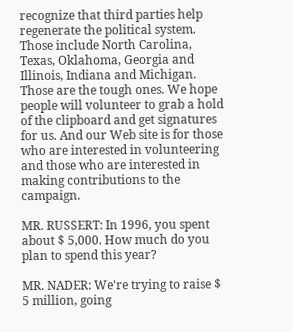recognize that third parties help regenerate the political system. Those include North Carolina, Texas, Oklahoma, Georgia and Illinois, Indiana and Michigan. Those are the tough ones. We hope people will volunteer to grab a hold of the clipboard and get signatures for us. And our Web site is for those who are interested in volunteering and those who are interested in making contributions to the campaign.

MR. RUSSERT: In 1996, you spent about $ 5,000. How much do you plan to spend this year?

MR. NADER: We're trying to raise $ 5 million, going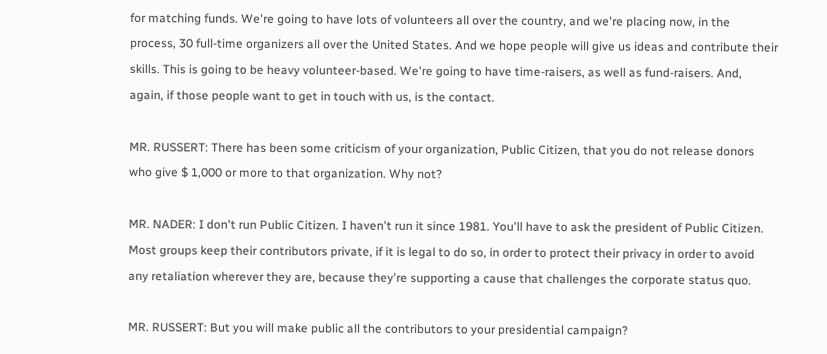for matching funds. We're going to have lots of volunteers all over the country, and we're placing now, in the process, 30 full-time organizers all over the United States. And we hope people will give us ideas and contribute their skills. This is going to be heavy volunteer-based. We're going to have time-raisers, as well as fund-raisers. And, again, if those people want to get in touch with us, is the contact.

MR. RUSSERT: There has been some criticism of your organization, Public Citizen, that you do not release donors who give $ 1,000 or more to that organization. Why not?

MR. NADER: I don't run Public Citizen. I haven't run it since 1981. You'll have to ask the president of Public Citizen. Most groups keep their contributors private, if it is legal to do so, in order to protect their privacy in order to avoid any retaliation wherever they are, because they're supporting a cause that challenges the corporate status quo.

MR. RUSSERT: But you will make public all the contributors to your presidential campaign?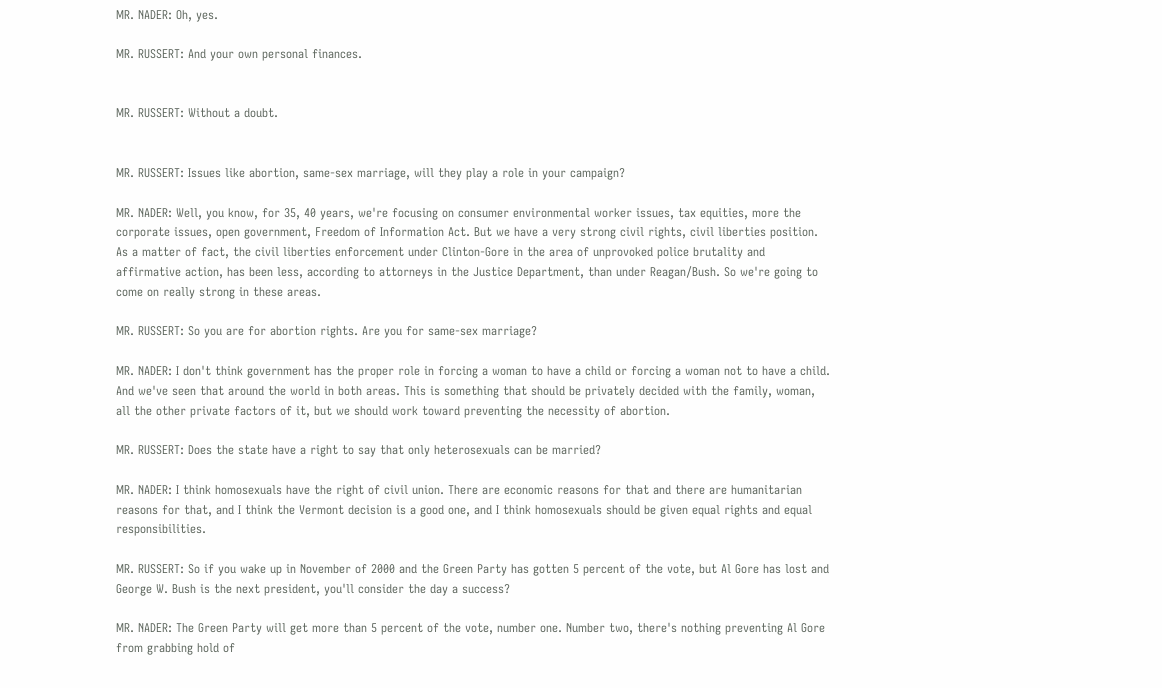MR. NADER: Oh, yes.

MR. RUSSERT: And your own personal finances.


MR. RUSSERT: Without a doubt.


MR. RUSSERT: Issues like abortion, same-sex marriage, will they play a role in your campaign?

MR. NADER: Well, you know, for 35, 40 years, we're focusing on consumer environmental worker issues, tax equities, more the corporate issues, open government, Freedom of Information Act. But we have a very strong civil rights, civil liberties position. As a matter of fact, the civil liberties enforcement under Clinton-Gore in the area of unprovoked police brutality and affirmative action, has been less, according to attorneys in the Justice Department, than under Reagan/Bush. So we're going to come on really strong in these areas.

MR. RUSSERT: So you are for abortion rights. Are you for same-sex marriage?

MR. NADER: I don't think government has the proper role in forcing a woman to have a child or forcing a woman not to have a child. And we've seen that around the world in both areas. This is something that should be privately decided with the family, woman, all the other private factors of it, but we should work toward preventing the necessity of abortion.

MR. RUSSERT: Does the state have a right to say that only heterosexuals can be married?

MR. NADER: I think homosexuals have the right of civil union. There are economic reasons for that and there are humanitarian reasons for that, and I think the Vermont decision is a good one, and I think homosexuals should be given equal rights and equal responsibilities.

MR. RUSSERT: So if you wake up in November of 2000 and the Green Party has gotten 5 percent of the vote, but Al Gore has lost and George W. Bush is the next president, you'll consider the day a success?

MR. NADER: The Green Party will get more than 5 percent of the vote, number one. Number two, there's nothing preventing Al Gore from grabbing hold of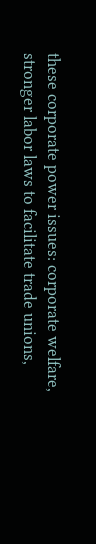these corporate power issues: corporate welfare, stronger labor laws to facilitate trade unions,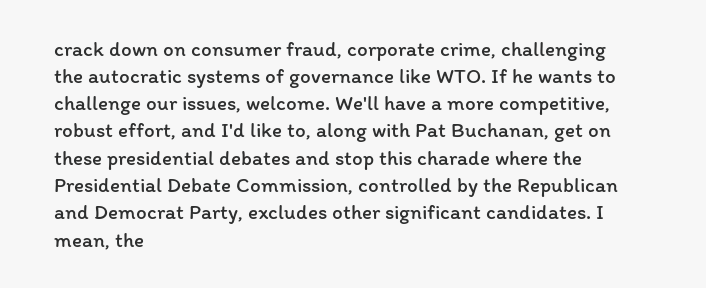crack down on consumer fraud, corporate crime, challenging the autocratic systems of governance like WTO. If he wants to challenge our issues, welcome. We'll have a more competitive, robust effort, and I'd like to, along with Pat Buchanan, get on these presidential debates and stop this charade where the Presidential Debate Commission, controlled by the Republican and Democrat Party, excludes other significant candidates. I mean, the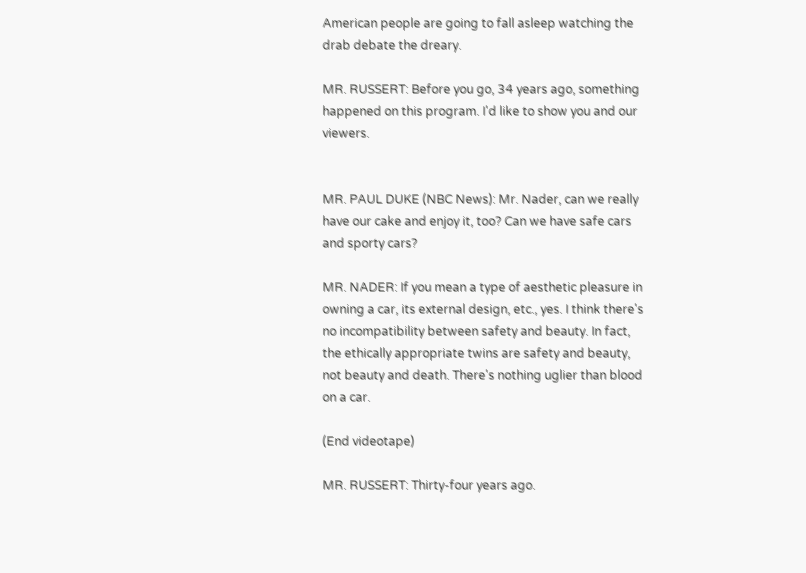American people are going to fall asleep watching the drab debate the dreary.

MR. RUSSERT: Before you go, 34 years ago, something happened on this program. I'd like to show you and our viewers.


MR. PAUL DUKE (NBC News): Mr. Nader, can we really have our cake and enjoy it, too? Can we have safe cars and sporty cars?

MR. NADER: If you mean a type of aesthetic pleasure in owning a car, its external design, etc., yes. I think there's no incompatibility between safety and beauty. In fact, the ethically appropriate twins are safety and beauty, not beauty and death. There's nothing uglier than blood on a car.

(End videotape)

MR. RUSSERT: Thirty-four years ago.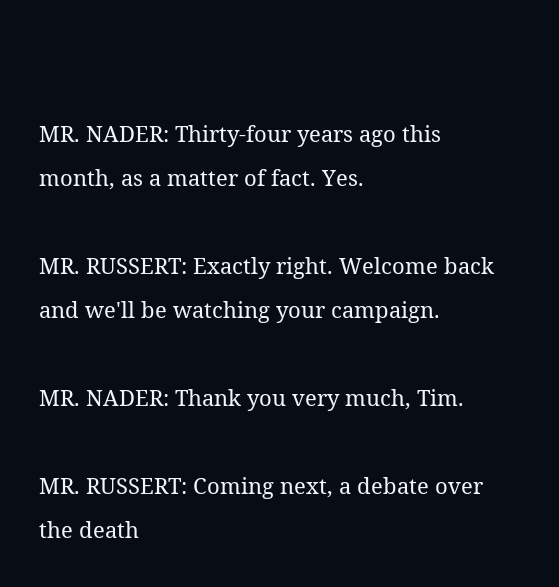MR. NADER: Thirty-four years ago this month, as a matter of fact. Yes.

MR. RUSSERT: Exactly right. Welcome back and we'll be watching your campaign.

MR. NADER: Thank you very much, Tim.

MR. RUSSERT: Coming next, a debate over the death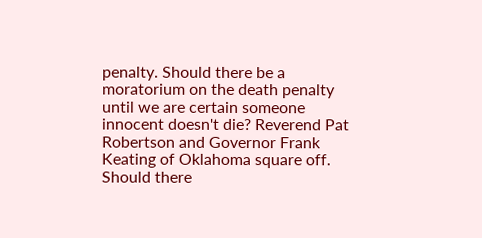penalty. Should there be a moratorium on the death penalty until we are certain someone innocent doesn't die? Reverend Pat Robertson and Governor Frank Keating of Oklahoma square off. Should there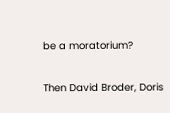be a moratorium?

Then David Broder, Doris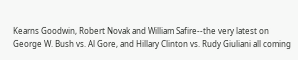Kearns Goodwin, Robert Novak and William Safire--the very latest on George W. Bush vs. Al Gore, and Hillary Clinton vs. Rudy Giuliani all coming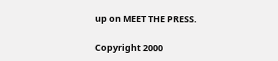up on MEET THE PRESS.

Copyright 2000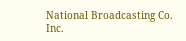National Broadcasting Co. Inc.